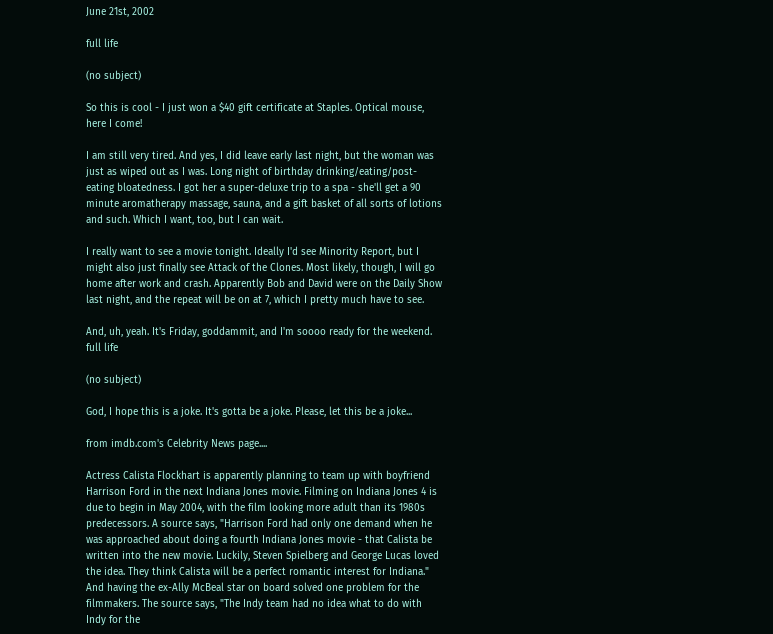June 21st, 2002

full life

(no subject)

So this is cool - I just won a $40 gift certificate at Staples. Optical mouse, here I come!

I am still very tired. And yes, I did leave early last night, but the woman was just as wiped out as I was. Long night of birthday drinking/eating/post-eating bloatedness. I got her a super-deluxe trip to a spa - she'll get a 90 minute aromatherapy massage, sauna, and a gift basket of all sorts of lotions and such. Which I want, too, but I can wait.

I really want to see a movie tonight. Ideally I'd see Minority Report, but I might also just finally see Attack of the Clones. Most likely, though, I will go home after work and crash. Apparently Bob and David were on the Daily Show last night, and the repeat will be on at 7, which I pretty much have to see.

And, uh, yeah. It's Friday, goddammit, and I'm soooo ready for the weekend.
full life

(no subject)

God, I hope this is a joke. It's gotta be a joke. Please, let this be a joke...

from imdb.com's Celebrity News page....

Actress Calista Flockhart is apparently planning to team up with boyfriend Harrison Ford in the next Indiana Jones movie. Filming on Indiana Jones 4 is due to begin in May 2004, with the film looking more adult than its 1980s predecessors. A source says, "Harrison Ford had only one demand when he was approached about doing a fourth Indiana Jones movie - that Calista be written into the new movie. Luckily, Steven Spielberg and George Lucas loved the idea. They think Calista will be a perfect romantic interest for Indiana." And having the ex-Ally McBeal star on board solved one problem for the filmmakers. The source says, "The Indy team had no idea what to do with Indy for the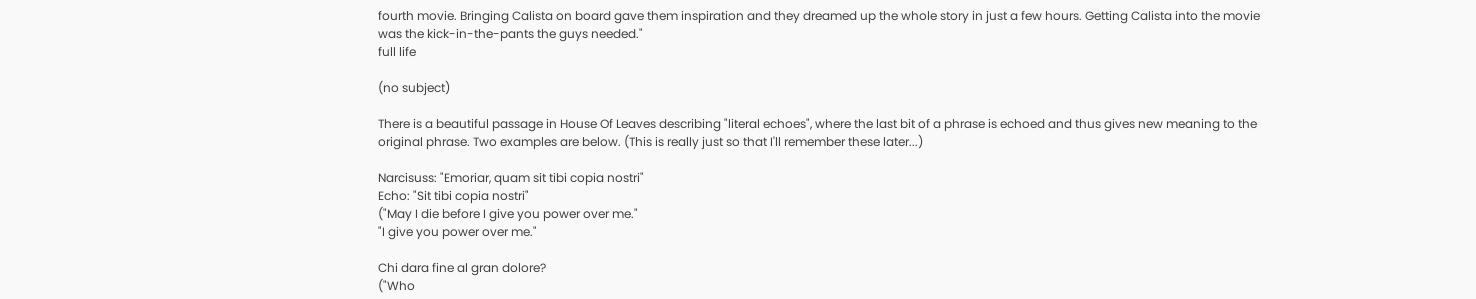fourth movie. Bringing Calista on board gave them inspiration and they dreamed up the whole story in just a few hours. Getting Calista into the movie was the kick-in-the-pants the guys needed."
full life

(no subject)

There is a beautiful passage in House Of Leaves describing "literal echoes", where the last bit of a phrase is echoed and thus gives new meaning to the original phrase. Two examples are below. (This is really just so that I'll remember these later...)

Narcisuss: "Emoriar, quam sit tibi copia nostri"
Echo: "Sit tibi copia nostri"
("May I die before I give you power over me."
"I give you power over me."

Chi dara fine al gran dolore?
("Who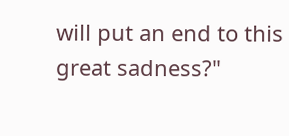will put an end to this great sadness?"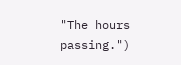"The hours passing.")